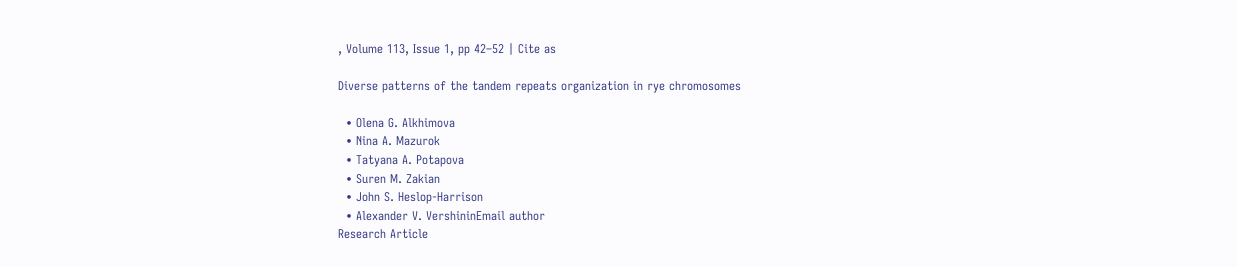, Volume 113, Issue 1, pp 42–52 | Cite as

Diverse patterns of the tandem repeats organization in rye chromosomes

  • Olena G. Alkhimova
  • Nina A. Mazurok
  • Tatyana A. Potapova
  • Suren M. Zakian
  • John S. Heslop-Harrison
  • Alexander V. VershininEmail author
Research Article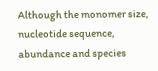Although the monomer size, nucleotide sequence, abundance and species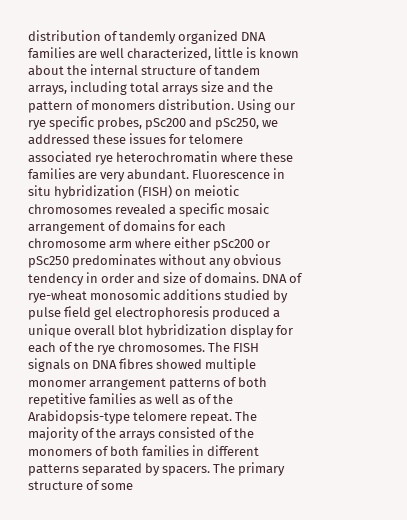distribution of tandemly organized DNA families are well characterized, little is known about the internal structure of tandem arrays, including total arrays size and the pattern of monomers distribution. Using our rye specific probes, pSc200 and pSc250, we addressed these issues for telomere associated rye heterochromatin where these families are very abundant. Fluorescence in situ hybridization (FISH) on meiotic chromosomes revealed a specific mosaic arrangement of domains for each chromosome arm where either pSc200 or pSc250 predominates without any obvious tendency in order and size of domains. DNA of rye-wheat monosomic additions studied by pulse field gel electrophoresis produced a unique overall blot hybridization display for each of the rye chromosomes. The FISH signals on DNA fibres showed multiple monomer arrangement patterns of both repetitive families as well as of the Arabidopsis-type telomere repeat. The majority of the arrays consisted of the monomers of both families in different patterns separated by spacers. The primary structure of some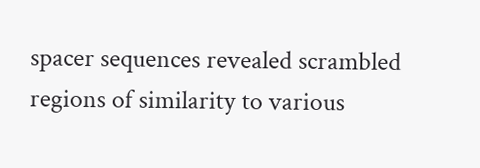spacer sequences revealed scrambled regions of similarity to various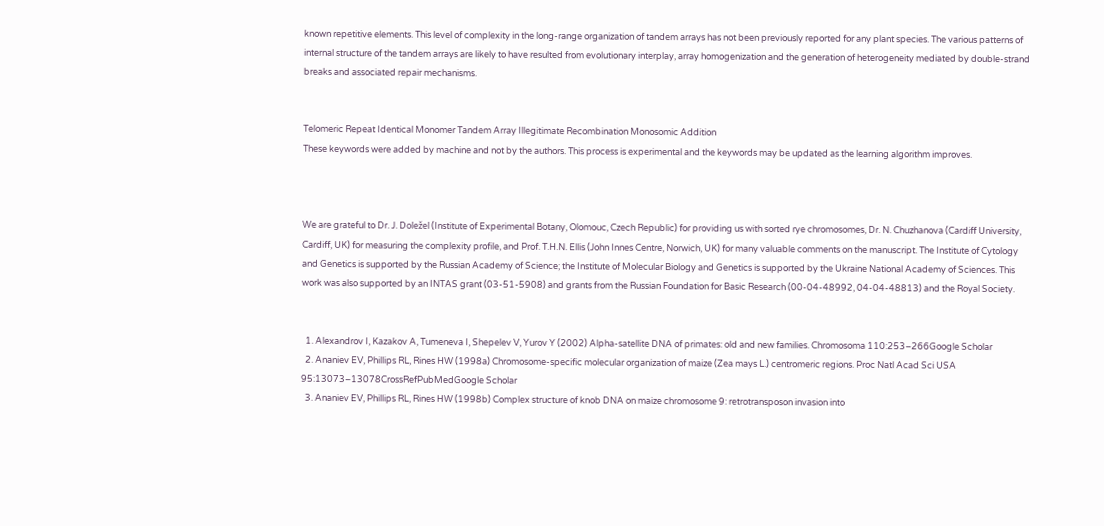known repetitive elements. This level of complexity in the long-range organization of tandem arrays has not been previously reported for any plant species. The various patterns of internal structure of the tandem arrays are likely to have resulted from evolutionary interplay, array homogenization and the generation of heterogeneity mediated by double-strand breaks and associated repair mechanisms.


Telomeric Repeat Identical Monomer Tandem Array Illegitimate Recombination Monosomic Addition
These keywords were added by machine and not by the authors. This process is experimental and the keywords may be updated as the learning algorithm improves.



We are grateful to Dr. J. Doležel (Institute of Experimental Botany, Olomouc, Czech Republic) for providing us with sorted rye chromosomes, Dr. N. Chuzhanova (Cardiff University, Cardiff, UK) for measuring the complexity profile, and Prof. T.H.N. Ellis (John Innes Centre, Norwich, UK) for many valuable comments on the manuscript. The Institute of Cytology and Genetics is supported by the Russian Academy of Science; the Institute of Molecular Biology and Genetics is supported by the Ukraine National Academy of Sciences. This work was also supported by an INTAS grant (03-51-5908) and grants from the Russian Foundation for Basic Research (00-04-48992, 04-04-48813) and the Royal Society.


  1. Alexandrov I, Kazakov A, Tumeneva I, Shepelev V, Yurov Y (2002) Alpha-satellite DNA of primates: old and new families. Chromosoma 110:253–266Google Scholar
  2. Ananiev EV, Phillips RL, Rines HW (1998a) Chromosome-specific molecular organization of maize (Zea mays L.) centromeric regions. Proc Natl Acad Sci USA 95:13073–13078CrossRefPubMedGoogle Scholar
  3. Ananiev EV, Phillips RL, Rines HW (1998b) Complex structure of knob DNA on maize chromosome 9: retrotransposon invasion into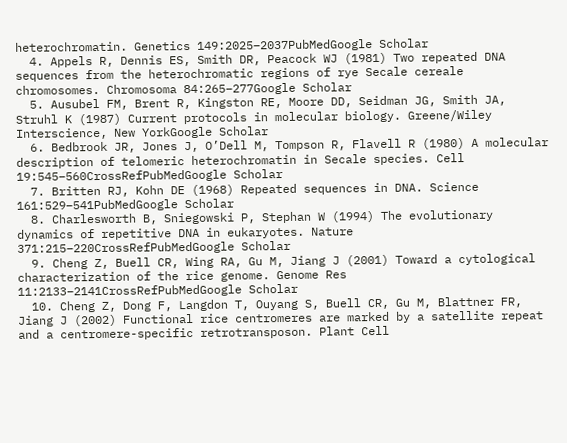heterochromatin. Genetics 149:2025–2037PubMedGoogle Scholar
  4. Appels R, Dennis ES, Smith DR, Peacock WJ (1981) Two repeated DNA sequences from the heterochromatic regions of rye Secale cereale chromosomes. Chromosoma 84:265–277Google Scholar
  5. Ausubel FM, Brent R, Kingston RE, Moore DD, Seidman JG, Smith JA, Struhl K (1987) Current protocols in molecular biology. Greene/Wiley Interscience, New YorkGoogle Scholar
  6. Bedbrook JR, Jones J, O’Dell M, Tompson R, Flavell R (1980) A molecular description of telomeric heterochromatin in Secale species. Cell 19:545–560CrossRefPubMedGoogle Scholar
  7. Britten RJ, Kohn DE (1968) Repeated sequences in DNA. Science 161:529–541PubMedGoogle Scholar
  8. Charlesworth B, Sniegowski P, Stephan W (1994) The evolutionary dynamics of repetitive DNA in eukaryotes. Nature 371:215–220CrossRefPubMedGoogle Scholar
  9. Cheng Z, Buell CR, Wing RA, Gu M, Jiang J (2001) Toward a cytological characterization of the rice genome. Genome Res 11:2133–2141CrossRefPubMedGoogle Scholar
  10. Cheng Z, Dong F, Langdon T, Ouyang S, Buell CR, Gu M, Blattner FR, Jiang J (2002) Functional rice centromeres are marked by a satellite repeat and a centromere-specific retrotransposon. Plant Cell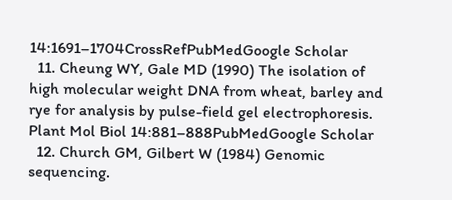14:1691–1704CrossRefPubMedGoogle Scholar
  11. Cheung WY, Gale MD (1990) The isolation of high molecular weight DNA from wheat, barley and rye for analysis by pulse-field gel electrophoresis. Plant Mol Biol 14:881–888PubMedGoogle Scholar
  12. Church GM, Gilbert W (1984) Genomic sequencing.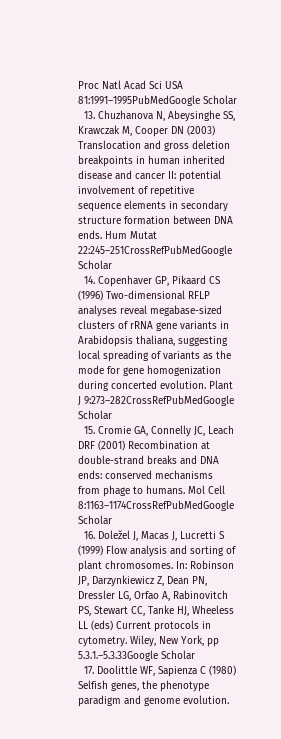Proc Natl Acad Sci USA 81:1991–1995PubMedGoogle Scholar
  13. Chuzhanova N, Abeysinghe SS, Krawczak M, Cooper DN (2003) Translocation and gross deletion breakpoints in human inherited disease and cancer II: potential involvement of repetitive sequence elements in secondary structure formation between DNA ends. Hum Mutat 22:245–251CrossRefPubMedGoogle Scholar
  14. Copenhaver GP, Pikaard CS (1996) Two-dimensional RFLP analyses reveal megabase-sized clusters of rRNA gene variants in Arabidopsis thaliana, suggesting local spreading of variants as the mode for gene homogenization during concerted evolution. Plant J 9:273–282CrossRefPubMedGoogle Scholar
  15. Cromie GA, Connelly JC, Leach DRF (2001) Recombination at double-strand breaks and DNA ends: conserved mechanisms from phage to humans. Mol Cell 8:1163–1174CrossRefPubMedGoogle Scholar
  16. Doležel J, Macas J, Lucretti S (1999) Flow analysis and sorting of plant chromosomes. In: Robinson JP, Darzynkiewicz Z, Dean PN, Dressler LG, Orfao A, Rabinovitch PS, Stewart CC, Tanke HJ, Wheeless LL (eds) Current protocols in cytometry. Wiley, New York, pp 5.3.1.–5.3.33Google Scholar
  17. Doolittle WF, Sapienza C (1980) Selfish genes, the phenotype paradigm and genome evolution.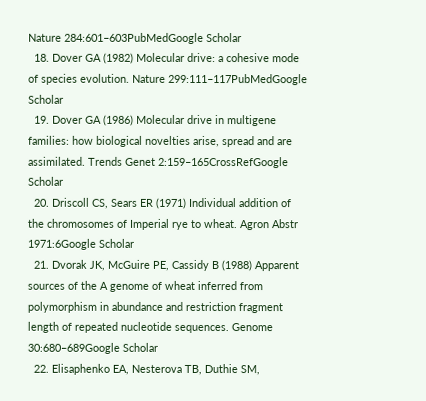Nature 284:601–603PubMedGoogle Scholar
  18. Dover GA (1982) Molecular drive: a cohesive mode of species evolution. Nature 299:111–117PubMedGoogle Scholar
  19. Dover GA (1986) Molecular drive in multigene families: how biological novelties arise, spread and are assimilated. Trends Genet 2:159–165CrossRefGoogle Scholar
  20. Driscoll CS, Sears ER (1971) Individual addition of the chromosomes of Imperial rye to wheat. Agron Abstr 1971:6Google Scholar
  21. Dvorak JK, McGuire PE, Cassidy B (1988) Apparent sources of the A genome of wheat inferred from polymorphism in abundance and restriction fragment length of repeated nucleotide sequences. Genome 30:680–689Google Scholar
  22. Elisaphenko EA, Nesterova TB, Duthie SM,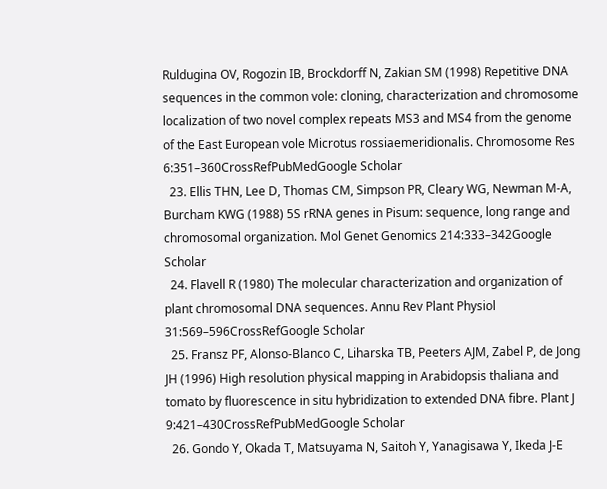Ruldugina OV, Rogozin IB, Brockdorff N, Zakian SM (1998) Repetitive DNA sequences in the common vole: cloning, characterization and chromosome localization of two novel complex repeats MS3 and MS4 from the genome of the East European vole Microtus rossiaemeridionalis. Chromosome Res 6:351–360CrossRefPubMedGoogle Scholar
  23. Ellis THN, Lee D, Thomas CM, Simpson PR, Cleary WG, Newman M-A, Burcham KWG (1988) 5S rRNA genes in Pisum: sequence, long range and chromosomal organization. Mol Genet Genomics 214:333–342Google Scholar
  24. Flavell R (1980) The molecular characterization and organization of plant chromosomal DNA sequences. Annu Rev Plant Physiol 31:569–596CrossRefGoogle Scholar
  25. Fransz PF, Alonso-Blanco C, Liharska TB, Peeters AJM, Zabel P, de Jong JH (1996) High resolution physical mapping in Arabidopsis thaliana and tomato by fluorescence in situ hybridization to extended DNA fibre. Plant J 9:421–430CrossRefPubMedGoogle Scholar
  26. Gondo Y, Okada T, Matsuyama N, Saitoh Y, Yanagisawa Y, Ikeda J-E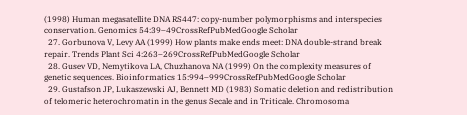(1998) Human megasatellite DNA RS447: copy-number polymorphisms and interspecies conservation. Genomics 54:39–49CrossRefPubMedGoogle Scholar
  27. Gorbunova V, Levy AA (1999) How plants make ends meet: DNA double-strand break repair. Trends Plant Sci 4:263–269CrossRefPubMedGoogle Scholar
  28. Gusev VD, Nemytikova LA, Chuzhanova NA (1999) On the complexity measures of genetic sequences. Bioinformatics 15:994–999CrossRefPubMedGoogle Scholar
  29. Gustafson JP, Lukaszewski AJ, Bennett MD (1983) Somatic deletion and redistribution of telomeric heterochromatin in the genus Secale and in Triticale. Chromosoma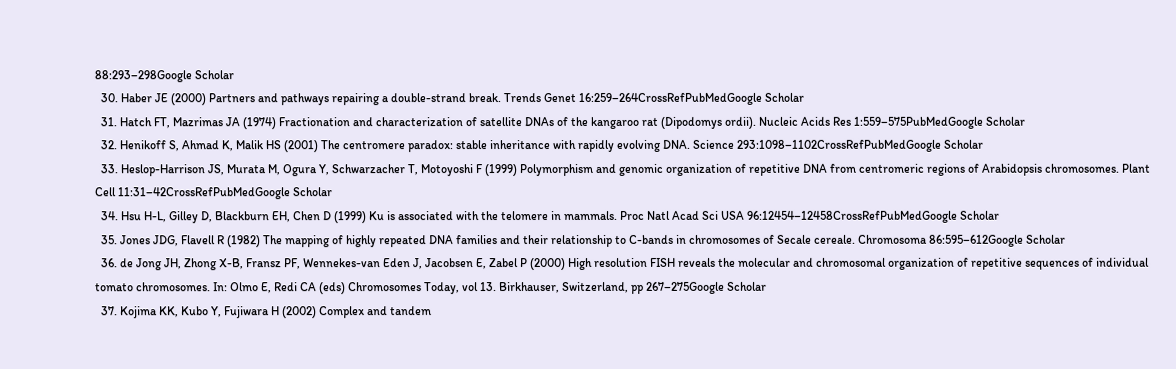88:293–298Google Scholar
  30. Haber JE (2000) Partners and pathways repairing a double-strand break. Trends Genet 16:259–264CrossRefPubMedGoogle Scholar
  31. Hatch FT, Mazrimas JA (1974) Fractionation and characterization of satellite DNAs of the kangaroo rat (Dipodomys ordii). Nucleic Acids Res 1:559–575PubMedGoogle Scholar
  32. Henikoff S, Ahmad K, Malik HS (2001) The centromere paradox: stable inheritance with rapidly evolving DNA. Science 293:1098–1102CrossRefPubMedGoogle Scholar
  33. Heslop-Harrison JS, Murata M, Ogura Y, Schwarzacher T, Motoyoshi F (1999) Polymorphism and genomic organization of repetitive DNA from centromeric regions of Arabidopsis chromosomes. Plant Cell 11:31–42CrossRefPubMedGoogle Scholar
  34. Hsu H-L, Gilley D, Blackburn EH, Chen D (1999) Ku is associated with the telomere in mammals. Proc Natl Acad Sci USA 96:12454–12458CrossRefPubMedGoogle Scholar
  35. Jones JDG, Flavell R (1982) The mapping of highly repeated DNA families and their relationship to C-bands in chromosomes of Secale cereale. Chromosoma 86:595–612Google Scholar
  36. de Jong JH, Zhong X-B, Fransz PF, Wennekes-van Eden J, Jacobsen E, Zabel P (2000) High resolution FISH reveals the molecular and chromosomal organization of repetitive sequences of individual tomato chromosomes. In: Olmo E, Redi CA (eds) Chromosomes Today, vol 13. Birkhauser, Switzerland, pp 267–275Google Scholar
  37. Kojima KK, Kubo Y, Fujiwara H (2002) Complex and tandem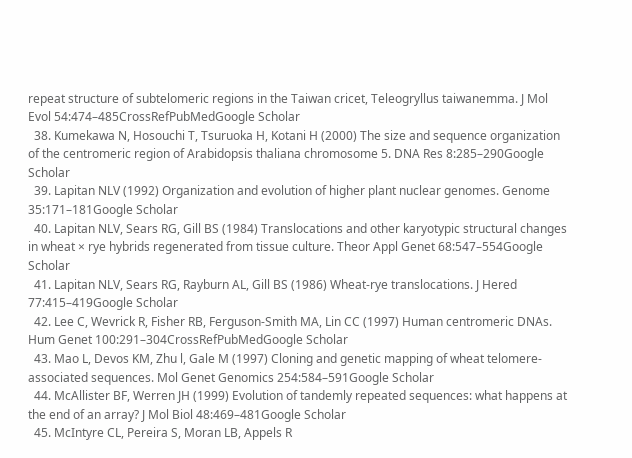repeat structure of subtelomeric regions in the Taiwan cricet, Teleogryllus taiwanemma. J Mol Evol 54:474–485CrossRefPubMedGoogle Scholar
  38. Kumekawa N, Hosouchi T, Tsuruoka H, Kotani H (2000) The size and sequence organization of the centromeric region of Arabidopsis thaliana chromosome 5. DNA Res 8:285–290Google Scholar
  39. Lapitan NLV (1992) Organization and evolution of higher plant nuclear genomes. Genome 35:171–181Google Scholar
  40. Lapitan NLV, Sears RG, Gill BS (1984) Translocations and other karyotypic structural changes in wheat × rye hybrids regenerated from tissue culture. Theor Appl Genet 68:547–554Google Scholar
  41. Lapitan NLV, Sears RG, Rayburn AL, Gill BS (1986) Wheat-rye translocations. J Hered 77:415–419Google Scholar
  42. Lee C, Wevrick R, Fisher RB, Ferguson-Smith MA, Lin CC (1997) Human centromeric DNAs. Hum Genet 100:291–304CrossRefPubMedGoogle Scholar
  43. Mao L, Devos KM, Zhu l, Gale M (1997) Cloning and genetic mapping of wheat telomere-associated sequences. Mol Genet Genomics 254:584–591Google Scholar
  44. McAllister BF, Werren JH (1999) Evolution of tandemly repeated sequences: what happens at the end of an array? J Mol Biol 48:469–481Google Scholar
  45. McIntyre CL, Pereira S, Moran LB, Appels R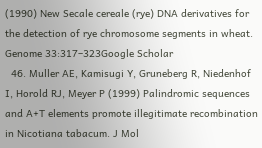(1990) New Secale cereale (rye) DNA derivatives for the detection of rye chromosome segments in wheat. Genome 33:317–323Google Scholar
  46. Muller AE, Kamisugi Y, Gruneberg R, Niedenhof I, Horold RJ, Meyer P (1999) Palindromic sequences and A+T elements promote illegitimate recombination in Nicotiana tabacum. J Mol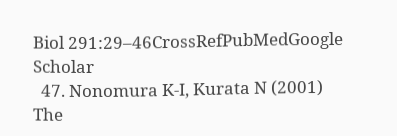Biol 291:29–46CrossRefPubMedGoogle Scholar
  47. Nonomura K-I, Kurata N (2001) The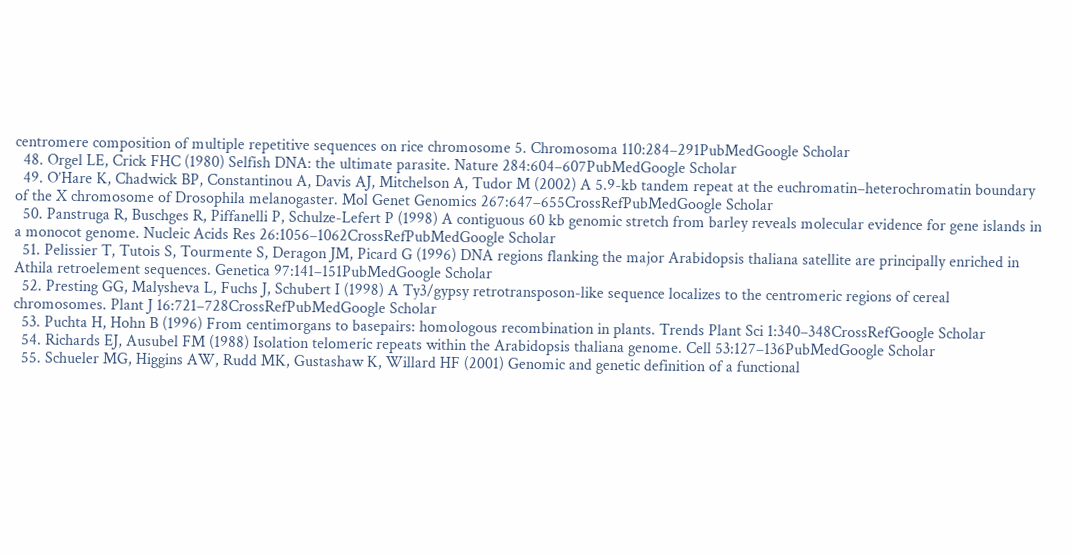centromere composition of multiple repetitive sequences on rice chromosome 5. Chromosoma 110:284–291PubMedGoogle Scholar
  48. Orgel LE, Crick FHC (1980) Selfish DNA: the ultimate parasite. Nature 284:604–607PubMedGoogle Scholar
  49. O’Hare K, Chadwick BP, Constantinou A, Davis AJ, Mitchelson A, Tudor M (2002) A 5.9-kb tandem repeat at the euchromatin–heterochromatin boundary of the X chromosome of Drosophila melanogaster. Mol Genet Genomics 267:647–655CrossRefPubMedGoogle Scholar
  50. Panstruga R, Buschges R, Piffanelli P, Schulze-Lefert P (1998) A contiguous 60 kb genomic stretch from barley reveals molecular evidence for gene islands in a monocot genome. Nucleic Acids Res 26:1056–1062CrossRefPubMedGoogle Scholar
  51. Pelissier T, Tutois S, Tourmente S, Deragon JM, Picard G (1996) DNA regions flanking the major Arabidopsis thaliana satellite are principally enriched in Athila retroelement sequences. Genetica 97:141–151PubMedGoogle Scholar
  52. Presting GG, Malysheva L, Fuchs J, Schubert I (1998) A Ty3/gypsy retrotransposon-like sequence localizes to the centromeric regions of cereal chromosomes. Plant J 16:721–728CrossRefPubMedGoogle Scholar
  53. Puchta H, Hohn B (1996) From centimorgans to basepairs: homologous recombination in plants. Trends Plant Sci 1:340–348CrossRefGoogle Scholar
  54. Richards EJ, Ausubel FM (1988) Isolation telomeric repeats within the Arabidopsis thaliana genome. Cell 53:127–136PubMedGoogle Scholar
  55. Schueler MG, Higgins AW, Rudd MK, Gustashaw K, Willard HF (2001) Genomic and genetic definition of a functional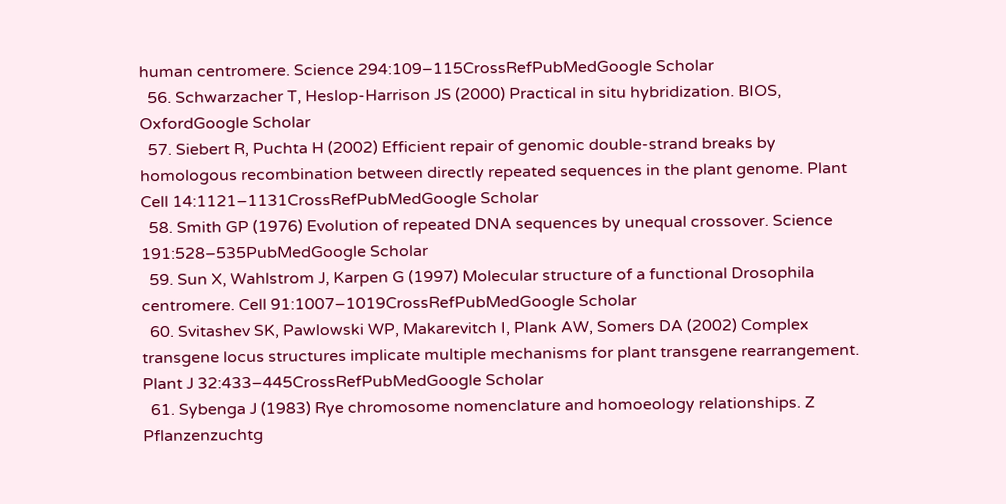human centromere. Science 294:109–115CrossRefPubMedGoogle Scholar
  56. Schwarzacher T, Heslop-Harrison JS (2000) Practical in situ hybridization. BIOS, OxfordGoogle Scholar
  57. Siebert R, Puchta H (2002) Efficient repair of genomic double-strand breaks by homologous recombination between directly repeated sequences in the plant genome. Plant Cell 14:1121–1131CrossRefPubMedGoogle Scholar
  58. Smith GP (1976) Evolution of repeated DNA sequences by unequal crossover. Science 191:528–535PubMedGoogle Scholar
  59. Sun X, Wahlstrom J, Karpen G (1997) Molecular structure of a functional Drosophila centromere. Cell 91:1007–1019CrossRefPubMedGoogle Scholar
  60. Svitashev SK, Pawlowski WP, Makarevitch I, Plank AW, Somers DA (2002) Complex transgene locus structures implicate multiple mechanisms for plant transgene rearrangement. Plant J 32:433–445CrossRefPubMedGoogle Scholar
  61. Sybenga J (1983) Rye chromosome nomenclature and homoeology relationships. Z Pflanzenzuchtg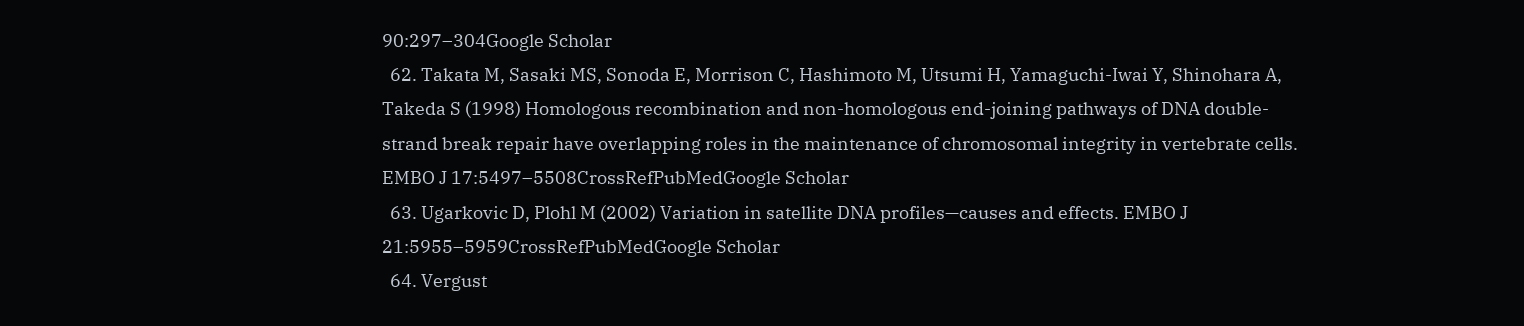90:297–304Google Scholar
  62. Takata M, Sasaki MS, Sonoda E, Morrison C, Hashimoto M, Utsumi H, Yamaguchi-Iwai Y, Shinohara A, Takeda S (1998) Homologous recombination and non-homologous end-joining pathways of DNA double-strand break repair have overlapping roles in the maintenance of chromosomal integrity in vertebrate cells. EMBO J 17:5497–5508CrossRefPubMedGoogle Scholar
  63. Ugarkovic D, Plohl M (2002) Variation in satellite DNA profiles—causes and effects. EMBO J 21:5955–5959CrossRefPubMedGoogle Scholar
  64. Vergust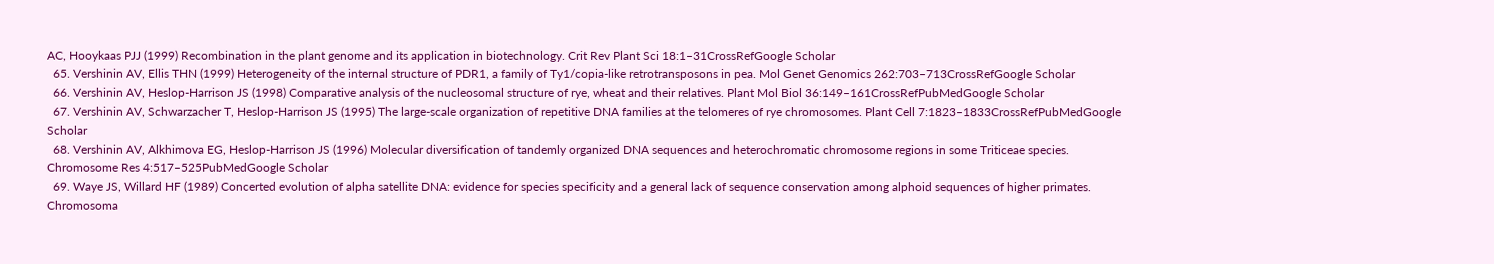AC, Hooykaas PJJ (1999) Recombination in the plant genome and its application in biotechnology. Crit Rev Plant Sci 18:1–31CrossRefGoogle Scholar
  65. Vershinin AV, Ellis THN (1999) Heterogeneity of the internal structure of PDR1, a family of Ty1/copia-like retrotransposons in pea. Mol Genet Genomics 262:703–713CrossRefGoogle Scholar
  66. Vershinin AV, Heslop-Harrison JS (1998) Comparative analysis of the nucleosomal structure of rye, wheat and their relatives. Plant Mol Biol 36:149–161CrossRefPubMedGoogle Scholar
  67. Vershinin AV, Schwarzacher T, Heslop-Harrison JS (1995) The large-scale organization of repetitive DNA families at the telomeres of rye chromosomes. Plant Cell 7:1823–1833CrossRefPubMedGoogle Scholar
  68. Vershinin AV, Alkhimova EG, Heslop-Harrison JS (1996) Molecular diversification of tandemly organized DNA sequences and heterochromatic chromosome regions in some Triticeae species. Chromosome Res 4:517–525PubMedGoogle Scholar
  69. Waye JS, Willard HF (1989) Concerted evolution of alpha satellite DNA: evidence for species specificity and a general lack of sequence conservation among alphoid sequences of higher primates. Chromosoma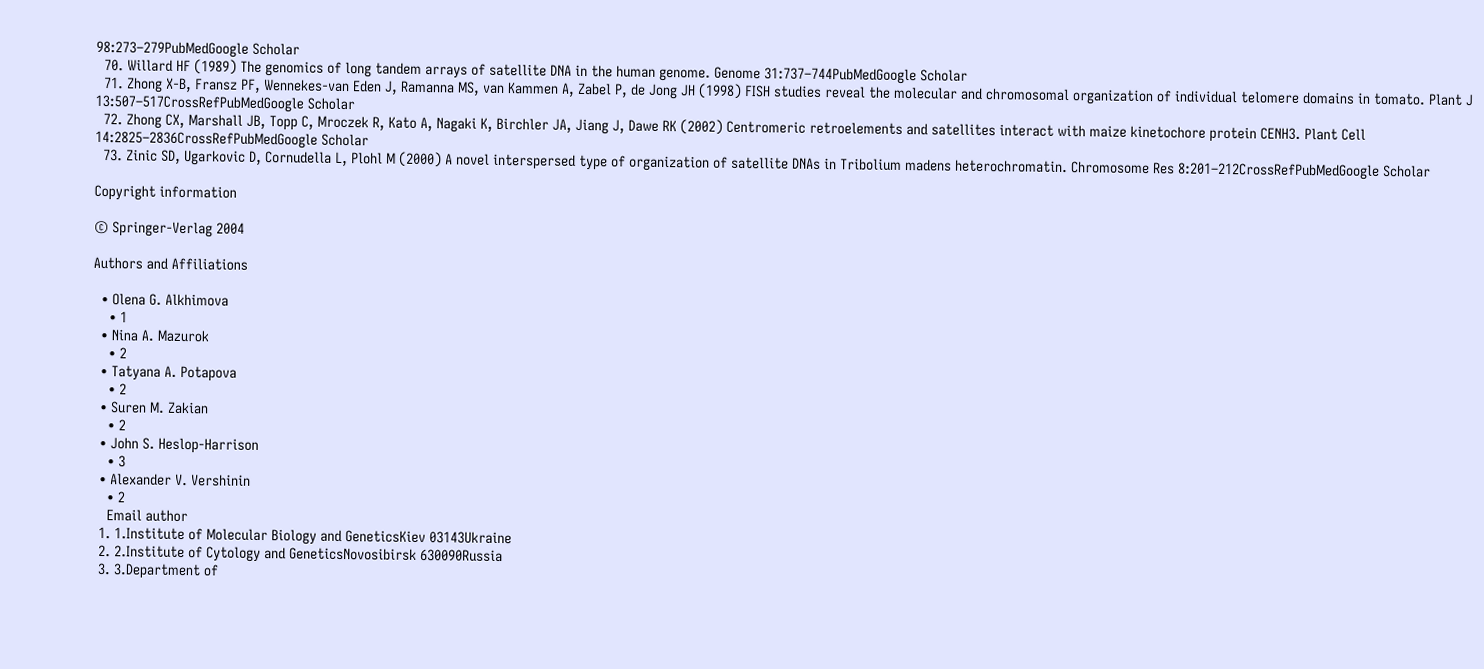98:273–279PubMedGoogle Scholar
  70. Willard HF (1989) The genomics of long tandem arrays of satellite DNA in the human genome. Genome 31:737–744PubMedGoogle Scholar
  71. Zhong X-B, Fransz PF, Wennekes-van Eden J, Ramanna MS, van Kammen A, Zabel P, de Jong JH (1998) FISH studies reveal the molecular and chromosomal organization of individual telomere domains in tomato. Plant J 13:507–517CrossRefPubMedGoogle Scholar
  72. Zhong CX, Marshall JB, Topp C, Mroczek R, Kato A, Nagaki K, Birchler JA, Jiang J, Dawe RK (2002) Centromeric retroelements and satellites interact with maize kinetochore protein CENH3. Plant Cell 14:2825–2836CrossRefPubMedGoogle Scholar
  73. Zinic SD, Ugarkovic D, Cornudella L, Plohl M (2000) A novel interspersed type of organization of satellite DNAs in Tribolium madens heterochromatin. Chromosome Res 8:201–212CrossRefPubMedGoogle Scholar

Copyright information

© Springer-Verlag 2004

Authors and Affiliations

  • Olena G. Alkhimova
    • 1
  • Nina A. Mazurok
    • 2
  • Tatyana A. Potapova
    • 2
  • Suren M. Zakian
    • 2
  • John S. Heslop-Harrison
    • 3
  • Alexander V. Vershinin
    • 2
    Email author
  1. 1.Institute of Molecular Biology and GeneticsKiev 03143Ukraine
  2. 2.Institute of Cytology and GeneticsNovosibirsk 630090Russia
  3. 3.Department of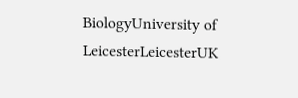BiologyUniversity of LeicesterLeicesterUK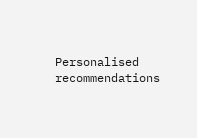Personalised recommendations